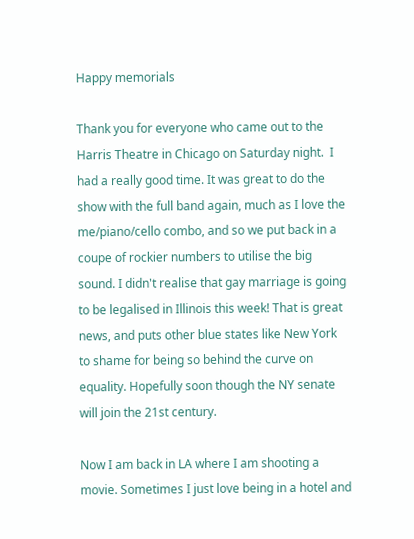Happy memorials

Thank you for everyone who came out to the Harris Theatre in Chicago on Saturday night.  I had a really good time. It was great to do the show with the full band again, much as I love the me/piano/cello combo, and so we put back in a coupe of rockier numbers to utilise the big sound. I didn't realise that gay marriage is going to be legalised in Illinois this week! That is great news, and puts other blue states like New York to shame for being so behind the curve on equality. Hopefully soon though the NY senate will join the 21st century.

Now I am back in LA where I am shooting a movie. Sometimes I just love being in a hotel and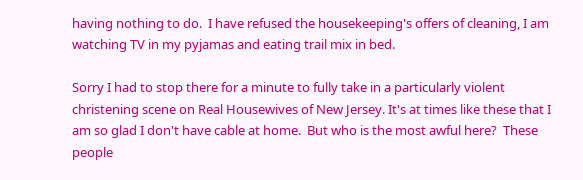having nothing to do.  I have refused the housekeeping's offers of cleaning, I am watching TV in my pyjamas and eating trail mix in bed.

Sorry I had to stop there for a minute to fully take in a particularly violent christening scene on Real Housewives of New Jersey. It's at times like these that I am so glad I don't have cable at home.  But who is the most awful here?  These people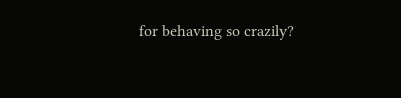for behaving so crazily?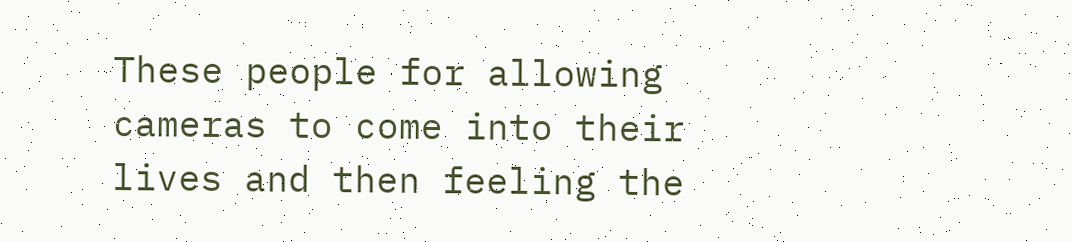These people for allowing cameras to come into their lives and then feeling the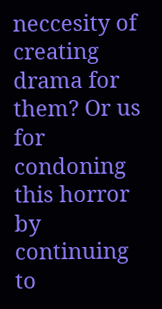neccesity of creating drama for them? Or us for condoning this horror by continuing to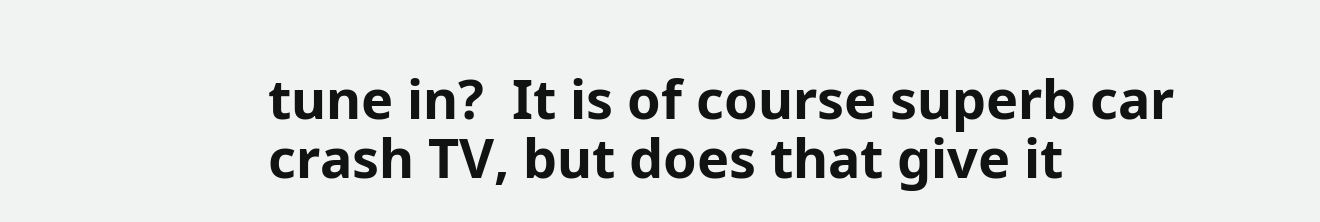tune in?  It is of course superb car crash TV, but does that give it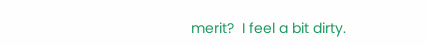merit?  I feel a bit dirty.